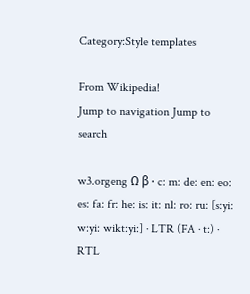Category:Style templates

From Wikipedia!
Jump to navigation Jump to search

w3.orgeng Ω β · c: m: de: en: eo: es: fa: fr: he: is: it: nl: ro: ru: [s:yi: w:yi: wikt:yi:] · LTR (FA · t:) · RTL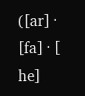([ar] · [fa] · [ he]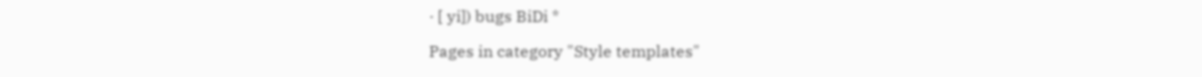· [ yi]) bugs BiDi *

Pages in category "Style templates"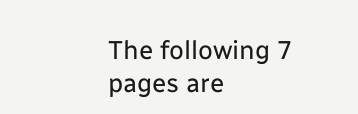The following 7 pages are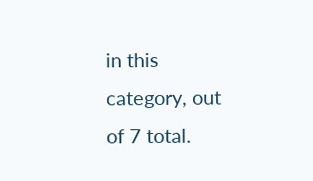in this category, out of 7 total.